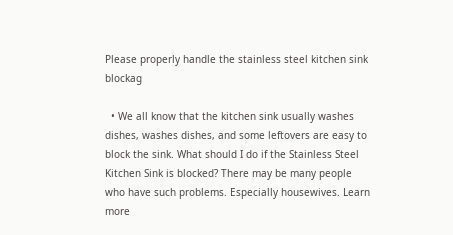Please properly handle the stainless steel kitchen sink blockag

  • We all know that the kitchen sink usually washes dishes, washes dishes, and some leftovers are easy to block the sink. What should I do if the Stainless Steel Kitchen Sink is blocked? There may be many people who have such problems. Especially housewives. Learn more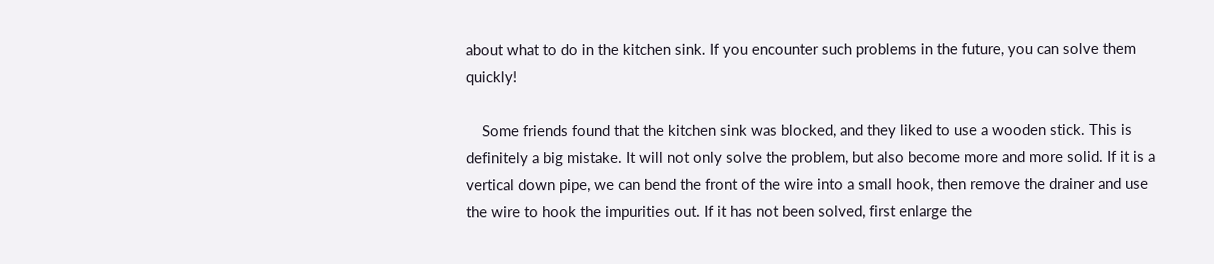about what to do in the kitchen sink. If you encounter such problems in the future, you can solve them quickly!

    Some friends found that the kitchen sink was blocked, and they liked to use a wooden stick. This is definitely a big mistake. It will not only solve the problem, but also become more and more solid. If it is a vertical down pipe, we can bend the front of the wire into a small hook, then remove the drainer and use the wire to hook the impurities out. If it has not been solved, first enlarge the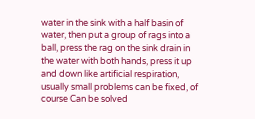water in the sink with a half basin of water, then put a group of rags into a ball, press the rag on the sink drain in the water with both hands, press it up and down like artificial respiration, usually small problems can be fixed, of course Can be solved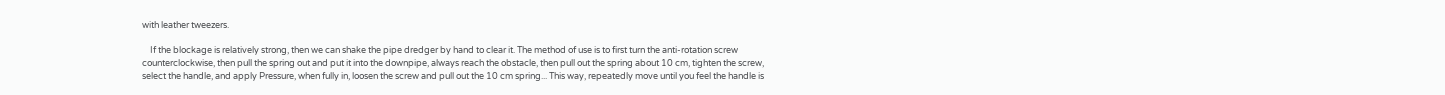with leather tweezers.

    If the blockage is relatively strong, then we can shake the pipe dredger by hand to clear it. The method of use is to first turn the anti-rotation screw counterclockwise, then pull the spring out and put it into the downpipe, always reach the obstacle, then pull out the spring about 10 cm, tighten the screw, select the handle, and apply Pressure, when fully in, loosen the screw and pull out the 10 cm spring... This way, repeatedly move until you feel the handle is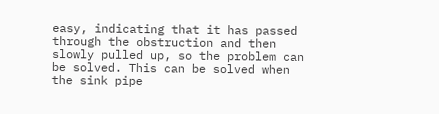easy, indicating that it has passed through the obstruction and then slowly pulled up, so the problem can be solved. This can be solved when the sink pipe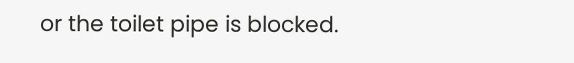or the toilet pipe is blocked.